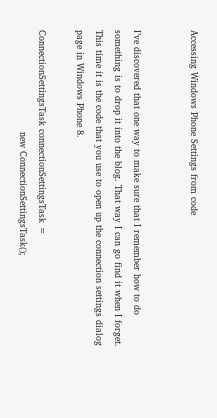Accessing Windows Phone Settings from code


I’ve discovered that one way to make sure that I remember how to do something is to drop it into the blog. That way I can go find it when I forget. This time it is the code that you use to open up the connection settings dialog page in Windows Phone 8.

ConnectionSettingsTask connectionSettingsTask =
                                  new ConnectionSettingsTask();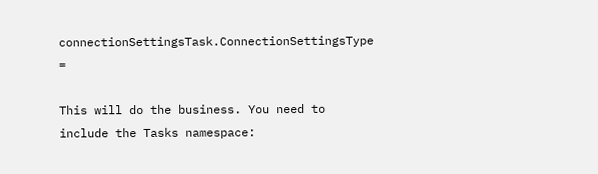connectionSettingsTask.ConnectionSettingsType =

This will do the business. You need to include the Tasks namespace: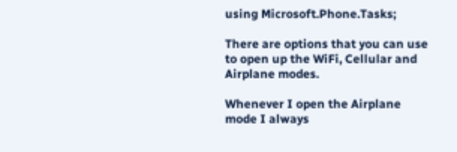using Microsoft.Phone.Tasks;

There are options that you can use to open up the WiFi, Cellular and Airplane modes.

Whenever I open the Airplane mode I always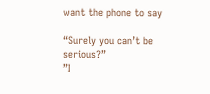want the phone to say

“Surely you can’t be serious?”
”I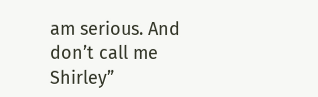am serious. And don’t call me Shirley”